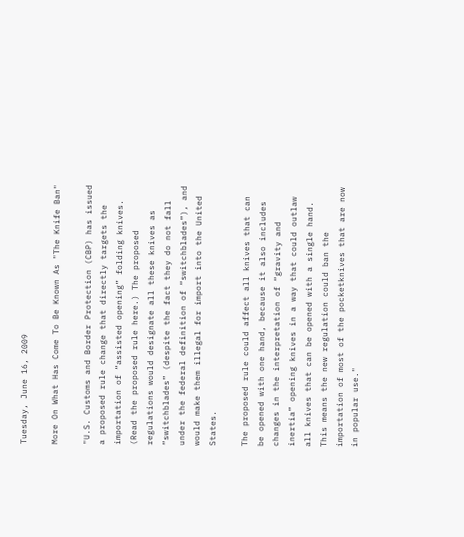Tuesday, June 16, 2009

More On What Has Come To Be Known As "The Knife Ban"

"U.S. Customs and Border Protection (CBP) has issued a proposed rule change that directly targets the importation of “assisted opening” folding knives. (Read the proposed rule here.) The proposed regulations would designate all these knives as “switchblades” (despite the fact they do not fall under the federal definition of “switchblades”), and would make them illegal for import into the United States.

The proposed rule could affect all knives that can be opened with one hand, because it also includes changes in the interpretation of “gravity and inertia” opening knives in a way that could outlaw all knives that can be opened with a single hand. This means the new regulation could ban the importation of most of the pocketknives that are now in popular use."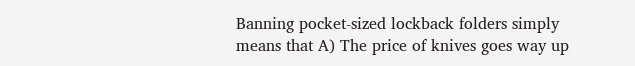Banning pocket-sized lockback folders simply means that A) The price of knives goes way up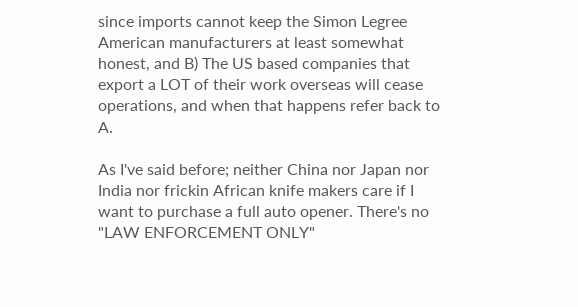since imports cannot keep the Simon Legree American manufacturers at least somewhat honest, and B) The US based companies that export a LOT of their work overseas will cease operations, and when that happens refer back to A.

As I've said before; neither China nor Japan nor India nor frickin African knife makers care if I want to purchase a full auto opener. There's no "LAW ENFORCEMENT ONLY"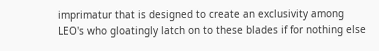imprimatur that is designed to create an exclusivity among LEO's who gloatingly latch on to these blades if for nothing else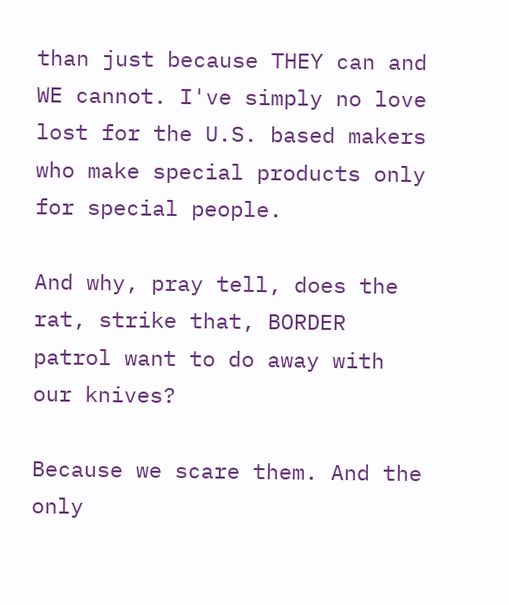than just because THEY can and WE cannot. I've simply no love lost for the U.S. based makers who make special products only for special people.

And why, pray tell, does the rat, strike that, BORDER patrol want to do away with our knives?

Because we scare them. And the only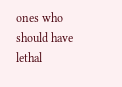ones who should have lethal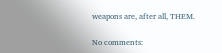weapons are, after all, THEM.

No comments: